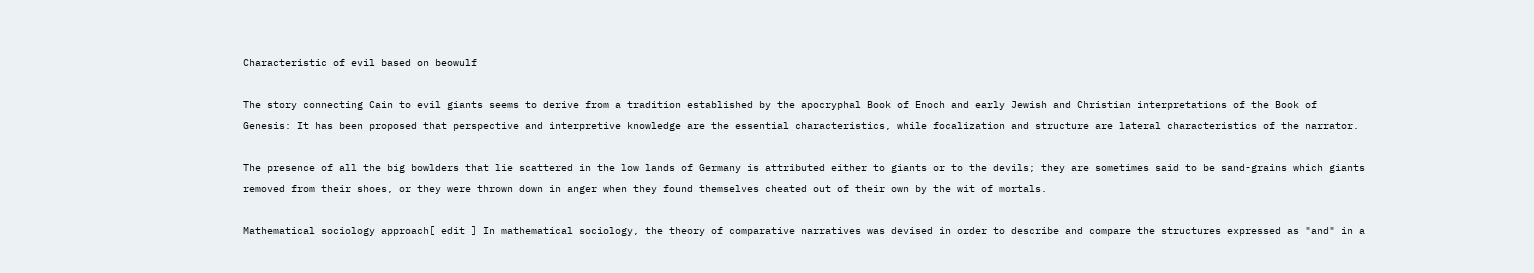Characteristic of evil based on beowulf

The story connecting Cain to evil giants seems to derive from a tradition established by the apocryphal Book of Enoch and early Jewish and Christian interpretations of the Book of Genesis: It has been proposed that perspective and interpretive knowledge are the essential characteristics, while focalization and structure are lateral characteristics of the narrator.

The presence of all the big bowlders that lie scattered in the low lands of Germany is attributed either to giants or to the devils; they are sometimes said to be sand-grains which giants removed from their shoes, or they were thrown down in anger when they found themselves cheated out of their own by the wit of mortals.

Mathematical sociology approach[ edit ] In mathematical sociology, the theory of comparative narratives was devised in order to describe and compare the structures expressed as "and" in a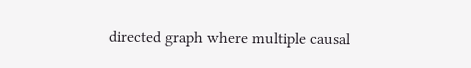directed graph where multiple causal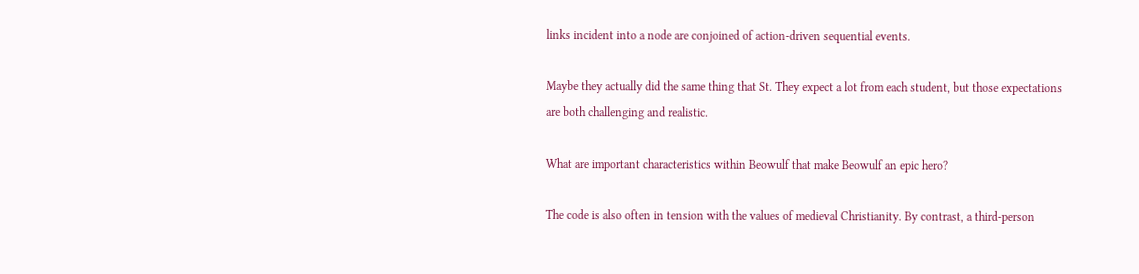links incident into a node are conjoined of action-driven sequential events.

Maybe they actually did the same thing that St. They expect a lot from each student, but those expectations are both challenging and realistic.

What are important characteristics within Beowulf that make Beowulf an epic hero?

The code is also often in tension with the values of medieval Christianity. By contrast, a third-person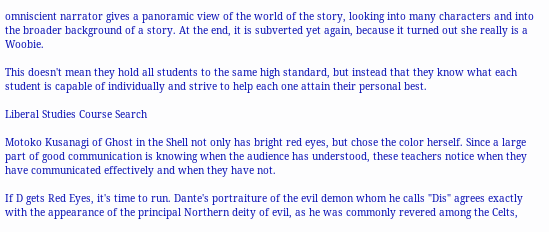omniscient narrator gives a panoramic view of the world of the story, looking into many characters and into the broader background of a story. At the end, it is subverted yet again, because it turned out she really is a Woobie.

This doesn't mean they hold all students to the same high standard, but instead that they know what each student is capable of individually and strive to help each one attain their personal best.

Liberal Studies Course Search

Motoko Kusanagi of Ghost in the Shell not only has bright red eyes, but chose the color herself. Since a large part of good communication is knowing when the audience has understood, these teachers notice when they have communicated effectively and when they have not.

If D gets Red Eyes, it's time to run. Dante's portraiture of the evil demon whom he calls "Dis" agrees exactly with the appearance of the principal Northern deity of evil, as he was commonly revered among the Celts,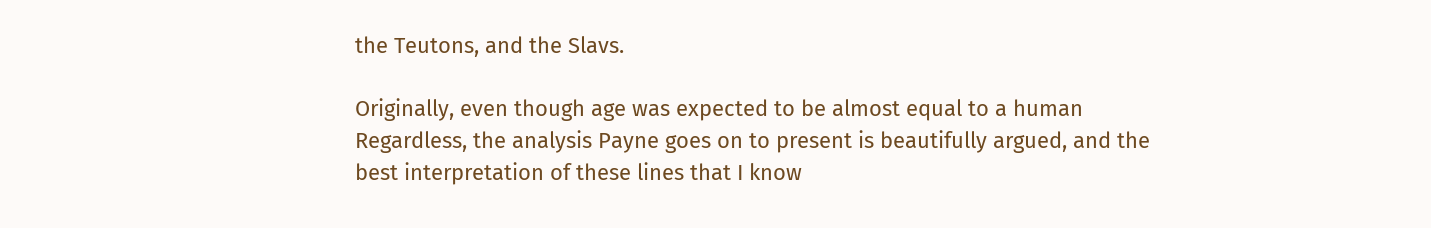the Teutons, and the Slavs.

Originally, even though age was expected to be almost equal to a human Regardless, the analysis Payne goes on to present is beautifully argued, and the best interpretation of these lines that I know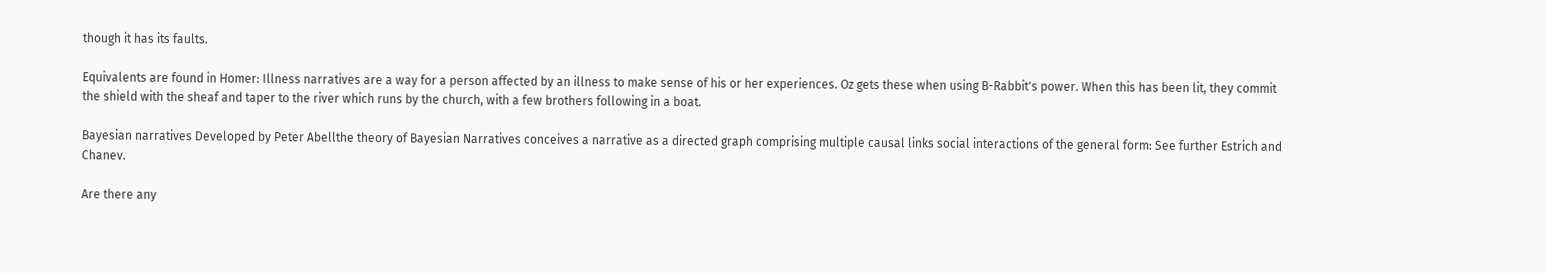though it has its faults.

Equivalents are found in Homer: Illness narratives are a way for a person affected by an illness to make sense of his or her experiences. Oz gets these when using B-Rabbit's power. When this has been lit, they commit the shield with the sheaf and taper to the river which runs by the church, with a few brothers following in a boat.

Bayesian narratives Developed by Peter Abellthe theory of Bayesian Narratives conceives a narrative as a directed graph comprising multiple causal links social interactions of the general form: See further Estrich and Chanev.

Are there any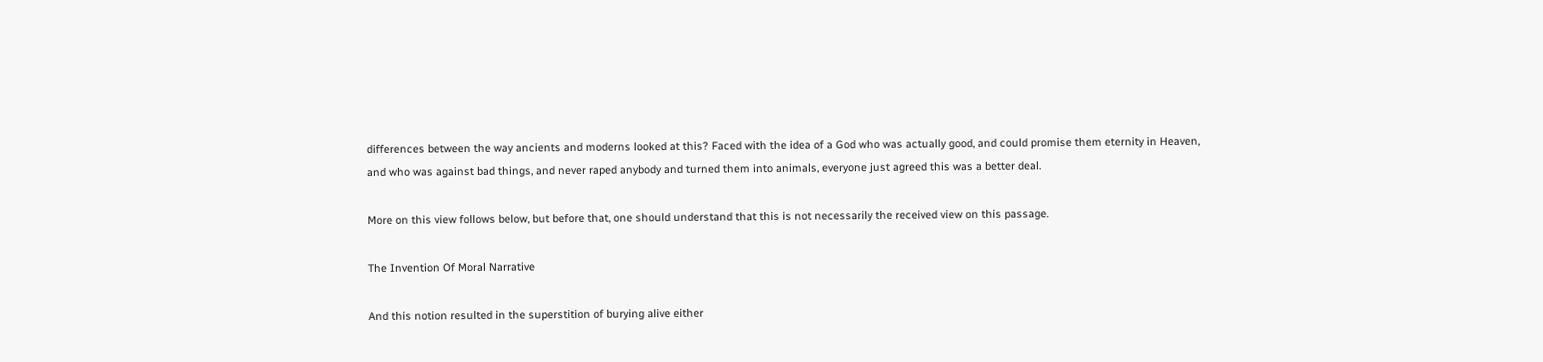differences between the way ancients and moderns looked at this? Faced with the idea of a God who was actually good, and could promise them eternity in Heaven, and who was against bad things, and never raped anybody and turned them into animals, everyone just agreed this was a better deal.

More on this view follows below, but before that, one should understand that this is not necessarily the received view on this passage.

The Invention Of Moral Narrative

And this notion resulted in the superstition of burying alive either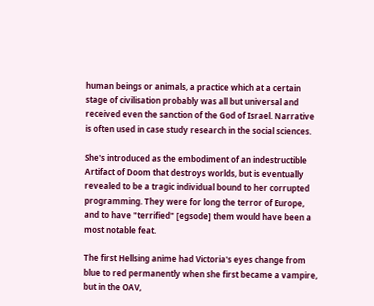human beings or animals, a practice which at a certain stage of civilisation probably was all but universal and received even the sanction of the God of Israel. Narrative is often used in case study research in the social sciences.

She's introduced as the embodiment of an indestructible Artifact of Doom that destroys worlds, but is eventually revealed to be a tragic individual bound to her corrupted programming. They were for long the terror of Europe, and to have "terrified" [egsode] them would have been a most notable feat.

The first Hellsing anime had Victoria's eyes change from blue to red permanently when she first became a vampire, but in the OAV,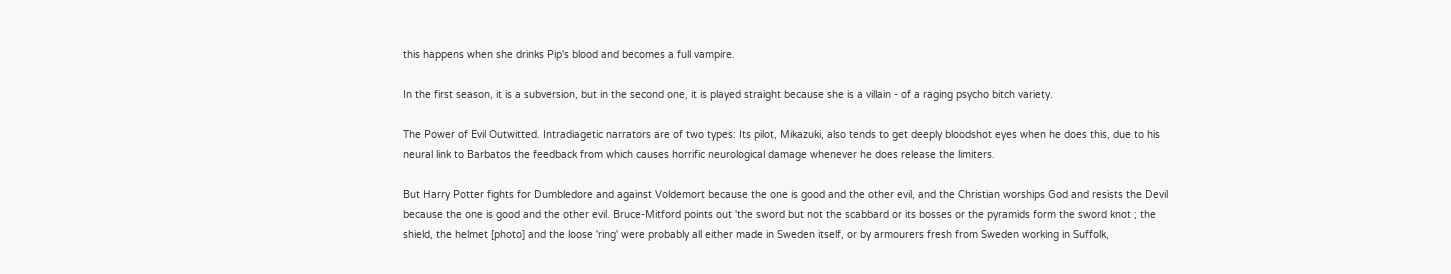this happens when she drinks Pip's blood and becomes a full vampire.

In the first season, it is a subversion, but in the second one, it is played straight because she is a villain - of a raging psycho bitch variety.

The Power of Evil Outwitted. Intradiagetic narrators are of two types: Its pilot, Mikazuki, also tends to get deeply bloodshot eyes when he does this, due to his neural link to Barbatos the feedback from which causes horrific neurological damage whenever he does release the limiters.

But Harry Potter fights for Dumbledore and against Voldemort because the one is good and the other evil, and the Christian worships God and resists the Devil because the one is good and the other evil. Bruce-Mitford points out 'the sword but not the scabbard or its bosses or the pyramids form the sword knot ; the shield, the helmet [photo] and the loose 'ring' were probably all either made in Sweden itself, or by armourers fresh from Sweden working in Suffolk,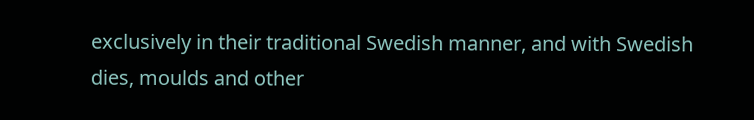exclusively in their traditional Swedish manner, and with Swedish dies, moulds and other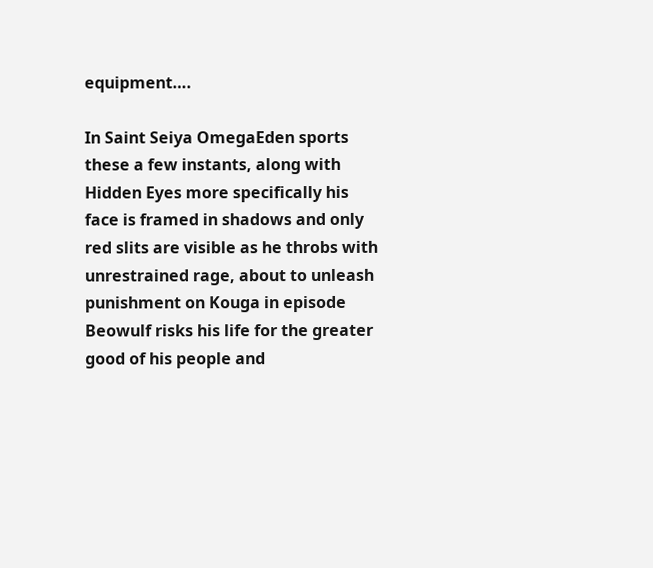equipment….

In Saint Seiya OmegaEden sports these a few instants, along with Hidden Eyes more specifically his face is framed in shadows and only red slits are visible as he throbs with unrestrained rage, about to unleash punishment on Kouga in episode Beowulf risks his life for the greater good of his people and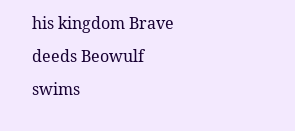his kingdom Brave deeds Beowulf swims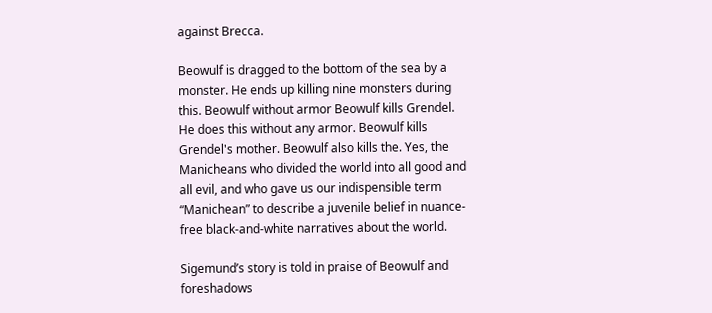against Brecca.

Beowulf is dragged to the bottom of the sea by a monster. He ends up killing nine monsters during this. Beowulf without armor Beowulf kills Grendel. He does this without any armor. Beowulf kills Grendel's mother. Beowulf also kills the. Yes, the Manicheans who divided the world into all good and all evil, and who gave us our indispensible term “Manichean” to describe a juvenile belief in nuance-free black-and-white narratives about the world.

Sigemund’s story is told in praise of Beowulf and foreshadows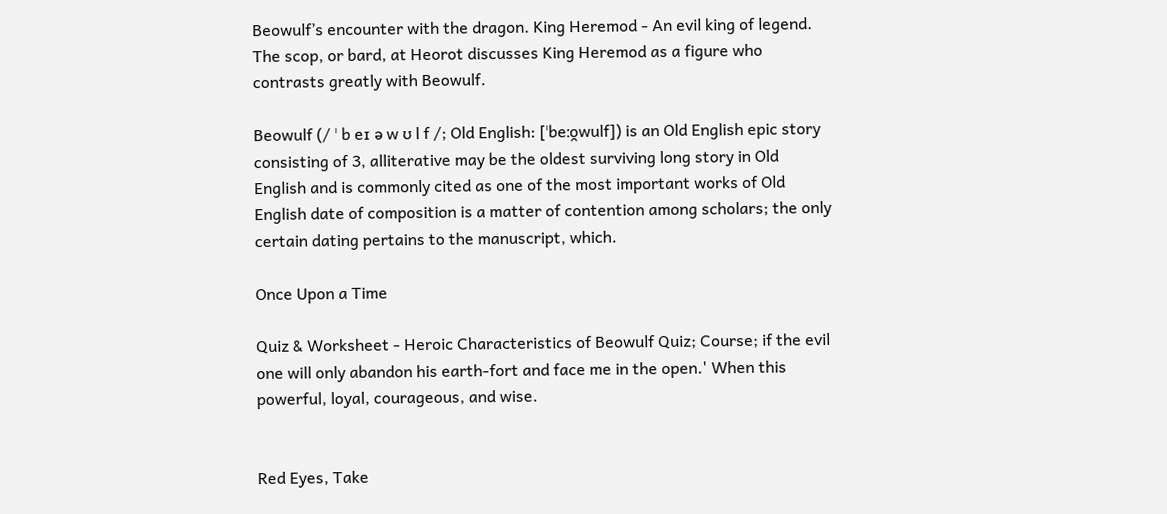Beowulf’s encounter with the dragon. King Heremod - An evil king of legend. The scop, or bard, at Heorot discusses King Heremod as a figure who contrasts greatly with Beowulf.

Beowulf (/ ˈ b eɪ ə w ʊ l f /; Old English: [ˈbeːo̯wulf]) is an Old English epic story consisting of 3, alliterative may be the oldest surviving long story in Old English and is commonly cited as one of the most important works of Old English date of composition is a matter of contention among scholars; the only certain dating pertains to the manuscript, which.

Once Upon a Time

Quiz & Worksheet - Heroic Characteristics of Beowulf Quiz; Course; if the evil one will only abandon his earth-fort and face me in the open.' When this powerful, loyal, courageous, and wise.


Red Eyes, Take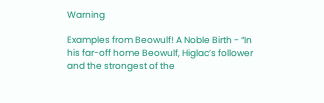Warning

Examples from Beowulf! A Noble Birth - “In his far-off home Beowulf, Higlac’s follower and the strongest of the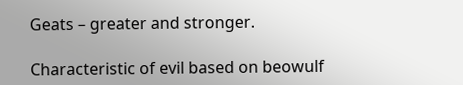Geats – greater and stronger.

Characteristic of evil based on beowulf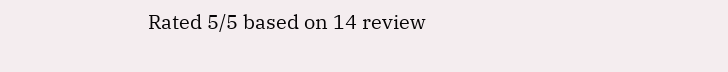Rated 5/5 based on 14 review